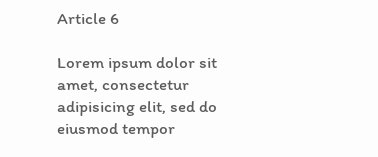Article 6

Lorem ipsum dolor sit amet, consectetur adipisicing elit, sed do eiusmod tempor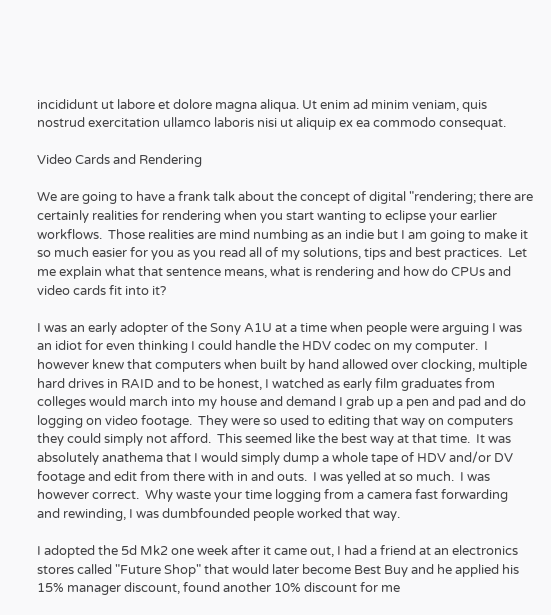incididunt ut labore et dolore magna aliqua. Ut enim ad minim veniam, quis nostrud exercitation ullamco laboris nisi ut aliquip ex ea commodo consequat.

Video Cards and Rendering

We are going to have a frank talk about the concept of digital "rendering; there are certainly realities for rendering when you start wanting to eclipse your earlier workflows.  Those realities are mind numbing as an indie but I am going to make it so much easier for you as you read all of my solutions, tips and best practices.  Let me explain what that sentence means, what is rendering and how do CPUs and video cards fit into it?

I was an early adopter of the Sony A1U at a time when people were arguing I was an idiot for even thinking I could handle the HDV codec on my computer.  I however knew that computers when built by hand allowed over clocking, multiple hard drives in RAID and to be honest, I watched as early film graduates from colleges would march into my house and demand I grab up a pen and pad and do logging on video footage.  They were so used to editing that way on computers they could simply not afford.  This seemed like the best way at that time.  It was absolutely anathema that I would simply dump a whole tape of HDV and/or DV footage and edit from there with in and outs.  I was yelled at so much.  I was however correct.  Why waste your time logging from a camera fast forwarding and rewinding, I was dumbfounded people worked that way.

I adopted the 5d Mk2 one week after it came out, I had a friend at an electronics stores called "Future Shop" that would later become Best Buy and he applied his 15% manager discount, found another 10% discount for me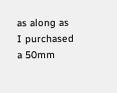as along as I purchased a 50mm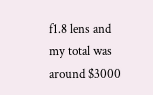f1.8 lens and my total was around $3000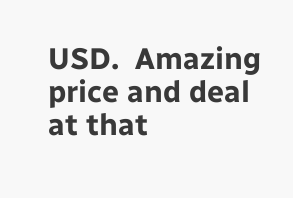USD.  Amazing price and deal at that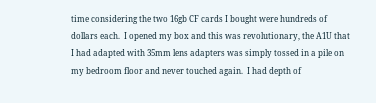time considering the two 16gb CF cards I bought were hundreds of dollars each.  I opened my box and this was revolutionary, the A1U that I had adapted with 35mm lens adapters was simply tossed in a pile on my bedroom floor and never touched again.  I had depth of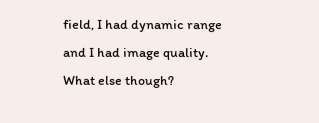field, I had dynamic range and I had image quality.  What else though?